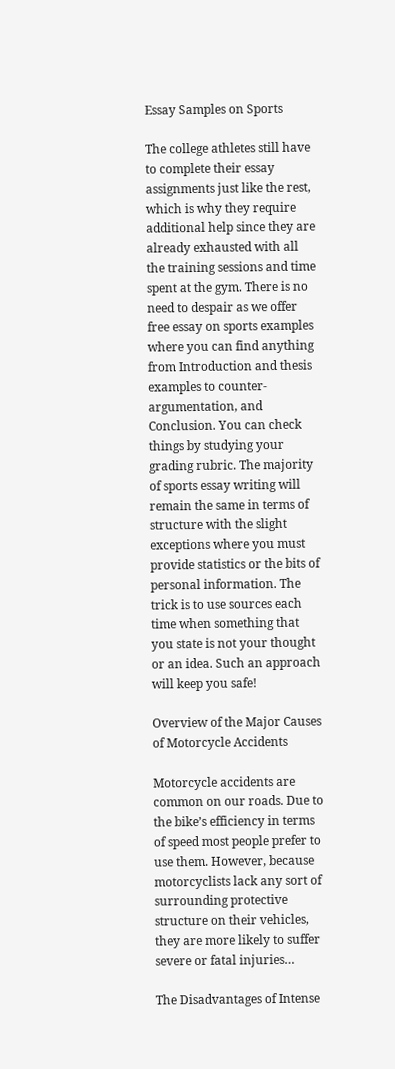Essay Samples on Sports

The college athletes still have to complete their essay assignments just like the rest, which is why they require additional help since they are already exhausted with all the training sessions and time spent at the gym. There is no need to despair as we offer free essay on sports examples where you can find anything from Introduction and thesis examples to counter-argumentation, and Conclusion. You can check things by studying your grading rubric. The majority of sports essay writing will remain the same in terms of structure with the slight exceptions where you must provide statistics or the bits of personal information. The trick is to use sources each time when something that you state is not your thought or an idea. Such an approach will keep you safe!

Overview of the Major Causes of Motorcycle Accidents

Motorcycle accidents are common on our roads. Due to the bike’s efficiency in terms of speed most people prefer to use them. However, because motorcyclists lack any sort of surrounding protective structure on their vehicles, they are more likely to suffer severe or fatal injuries…

The Disadvantages of Intense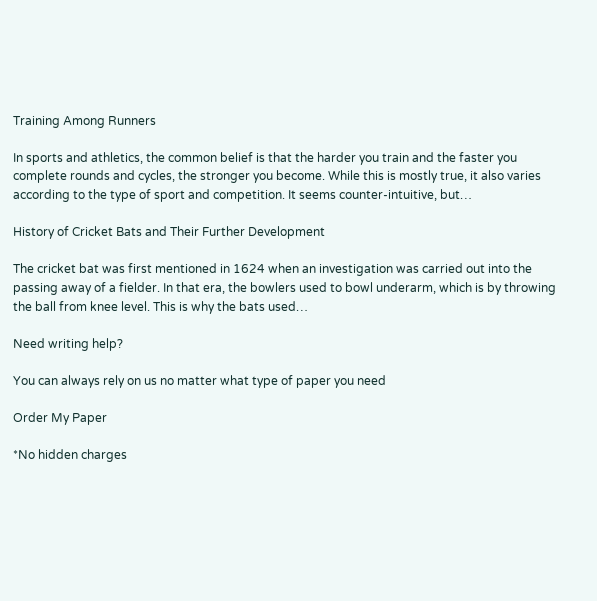Training Among Runners

In sports and athletics, the common belief is that the harder you train and the faster you complete rounds and cycles, the stronger you become. While this is mostly true, it also varies according to the type of sport and competition. It seems counter-intuitive, but…

History of Cricket Bats and Their Further Development

The cricket bat was first mentioned in 1624 when an investigation was carried out into the passing away of a fielder. In that era, the bowlers used to bowl underarm, which is by throwing the ball from knee level. This is why the bats used…

Need writing help?

You can always rely on us no matter what type of paper you need

Order My Paper

*No hidden charges